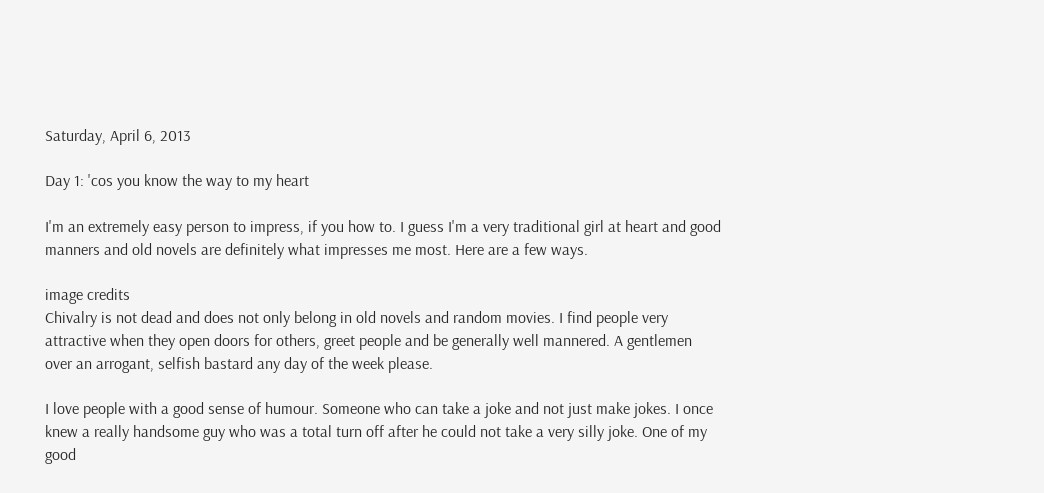Saturday, April 6, 2013

Day 1: 'cos you know the way to my heart

I'm an extremely easy person to impress, if you how to. I guess I'm a very traditional girl at heart and good manners and old novels are definitely what impresses me most. Here are a few ways.

image credits
Chivalry is not dead and does not only belong in old novels and random movies. I find people very attractive when they open doors for others, greet people and be generally well mannered. A gentlemen over an arrogant, selfish bastard any day of the week please.

I love people with a good sense of humour. Someone who can take a joke and not just make jokes. I once knew a really handsome guy who was a total turn off after he could not take a very silly joke. One of my good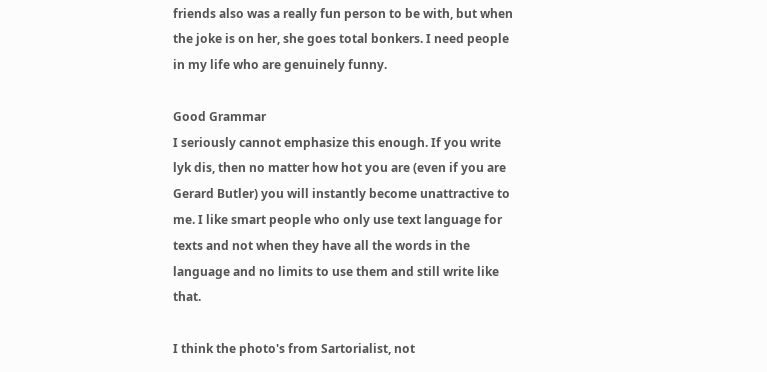friends also was a really fun person to be with, but when the joke is on her, she goes total bonkers. I need people in my life who are genuinely funny.

Good Grammar
I seriously cannot emphasize this enough. If you write lyk dis, then no matter how hot you are (even if you are Gerard Butler) you will instantly become unattractive to me. I like smart people who only use text language for texts and not when they have all the words in the language and no limits to use them and still write like that.

I think the photo's from Sartorialist, not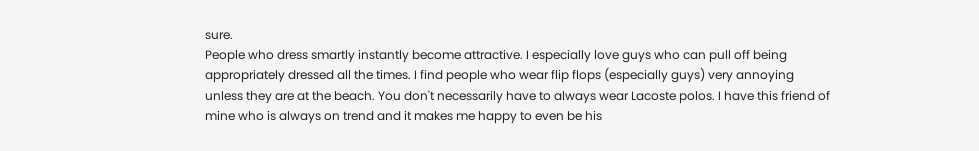sure.
People who dress smartly instantly become attractive. I especially love guys who can pull off being appropriately dressed all the times. I find people who wear flip flops (especially guys) very annoying unless they are at the beach. You don't necessarily have to always wear Lacoste polos. I have this friend of mine who is always on trend and it makes me happy to even be his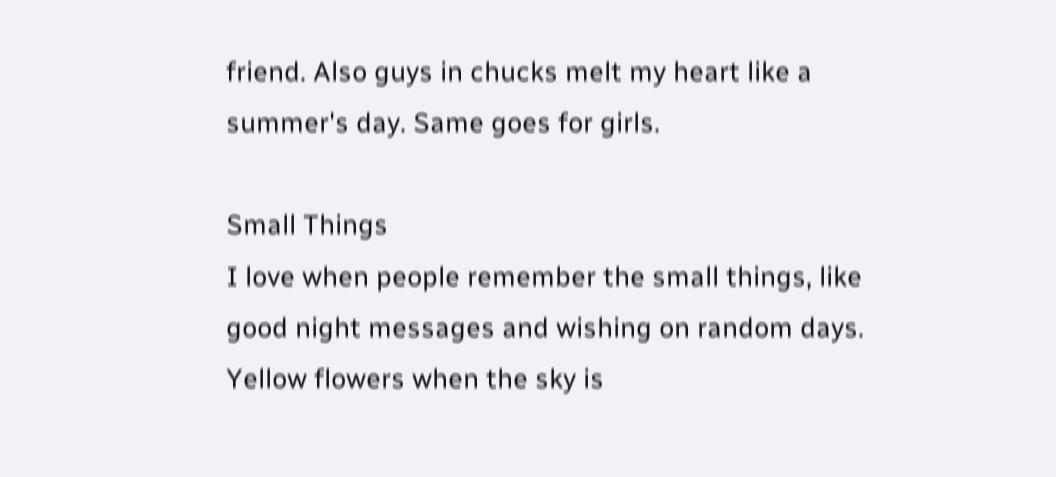friend. Also guys in chucks melt my heart like a summer's day. Same goes for girls.

Small Things
I love when people remember the small things, like good night messages and wishing on random days. Yellow flowers when the sky is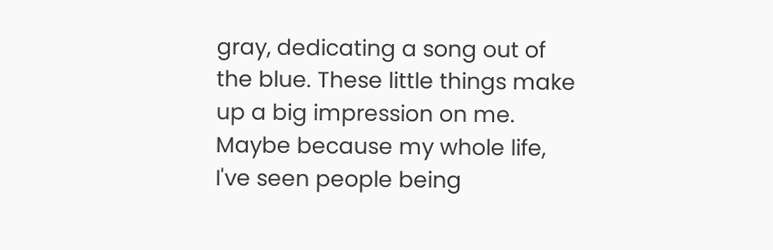gray, dedicating a song out of the blue. These little things make up a big impression on me. Maybe because my whole life, I've seen people being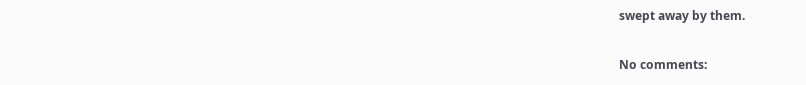swept away by them.

No comments: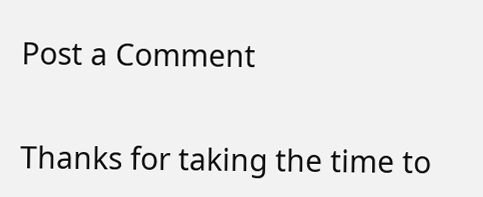Post a Comment

Thanks for taking the time to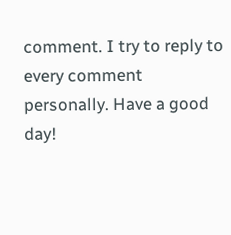comment. I try to reply to every comment personally. Have a good day!